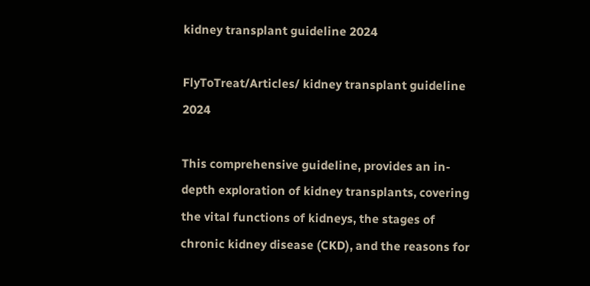kidney transplant guideline 2024

FlyToTreat/Articles/ kidney transplant guideline 2024

This comprehensive guideline, provides an in-depth exploration of kidney transplants, covering the vital functions of kidneys, the stages of chronic kidney disease (CKD), and the reasons for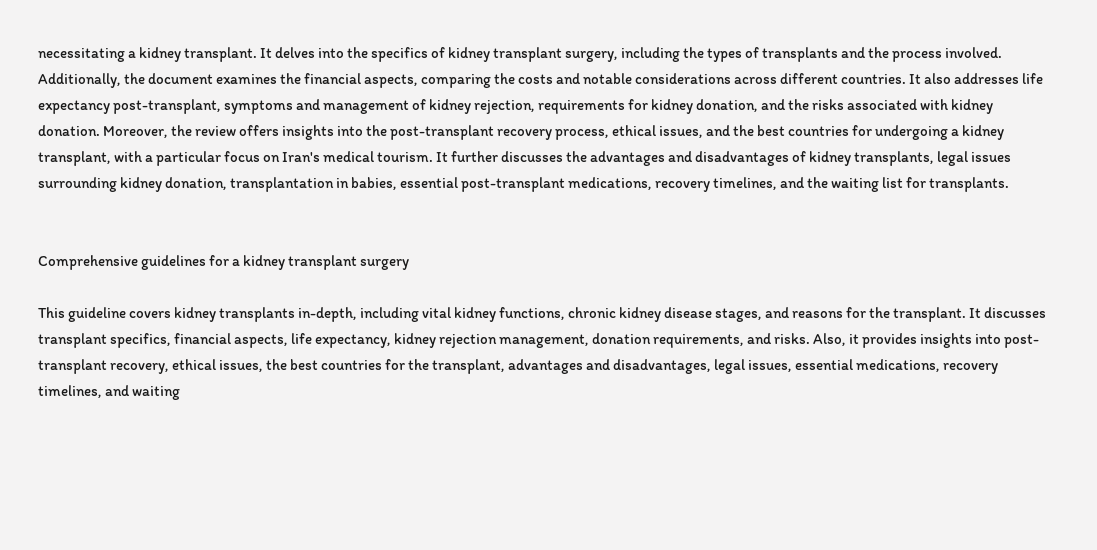necessitating a kidney transplant. It delves into the specifics of kidney transplant surgery, including the types of transplants and the process involved. Additionally, the document examines the financial aspects, comparing the costs and notable considerations across different countries. It also addresses life expectancy post-transplant, symptoms and management of kidney rejection, requirements for kidney donation, and the risks associated with kidney donation. Moreover, the review offers insights into the post-transplant recovery process, ethical issues, and the best countries for undergoing a kidney transplant, with a particular focus on Iran's medical tourism. It further discusses the advantages and disadvantages of kidney transplants, legal issues surrounding kidney donation, transplantation in babies, essential post-transplant medications, recovery timelines, and the waiting list for transplants.


Comprehensive guidelines for a kidney transplant surgery

This guideline covers kidney transplants in-depth, including vital kidney functions, chronic kidney disease stages, and reasons for the transplant. It discusses transplant specifics, financial aspects, life expectancy, kidney rejection management, donation requirements, and risks. Also, it provides insights into post-transplant recovery, ethical issues, the best countries for the transplant, advantages and disadvantages, legal issues, essential medications, recovery timelines, and waiting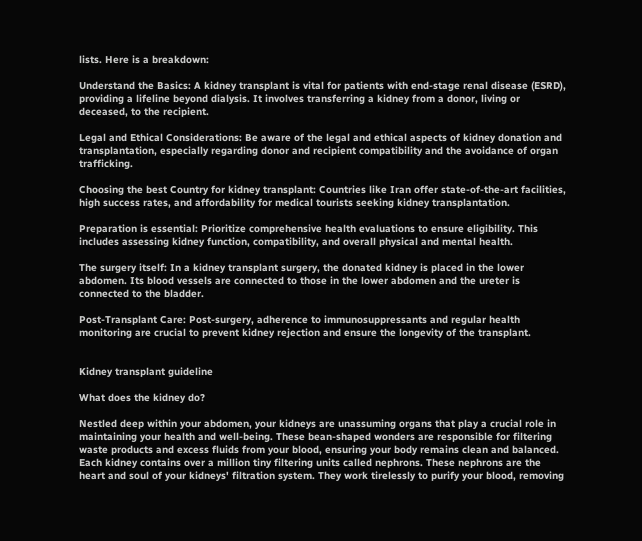lists. Here is a breakdown:

Understand the Basics: A kidney transplant is vital for patients with end-stage renal disease (ESRD), providing a lifeline beyond dialysis. It involves transferring a kidney from a donor, living or deceased, to the recipient.

Legal and Ethical Considerations: Be aware of the legal and ethical aspects of kidney donation and transplantation, especially regarding donor and recipient compatibility and the avoidance of organ trafficking.

Choosing the best Country for kidney transplant: Countries like Iran offer state-of-the-art facilities, high success rates, and affordability for medical tourists seeking kidney transplantation.

Preparation is essential: Prioritize comprehensive health evaluations to ensure eligibility. This includes assessing kidney function, compatibility, and overall physical and mental health.

The surgery itself: In a kidney transplant surgery, the donated kidney is placed in the lower abdomen. Its blood vessels are connected to those in the lower abdomen and the ureter is connected to the bladder.

Post-Transplant Care: Post-surgery, adherence to immunosuppressants and regular health monitoring are crucial to prevent kidney rejection and ensure the longevity of the transplant.


Kidney transplant guideline

What does the kidney do?

Nestled deep within your abdomen, your kidneys are unassuming organs that play a crucial role in maintaining your health and well-being. These bean-shaped wonders are responsible for filtering waste products and excess fluids from your blood, ensuring your body remains clean and balanced.
Each kidney contains over a million tiny filtering units called nephrons. These nephrons are the heart and soul of your kidneys' filtration system. They work tirelessly to purify your blood, removing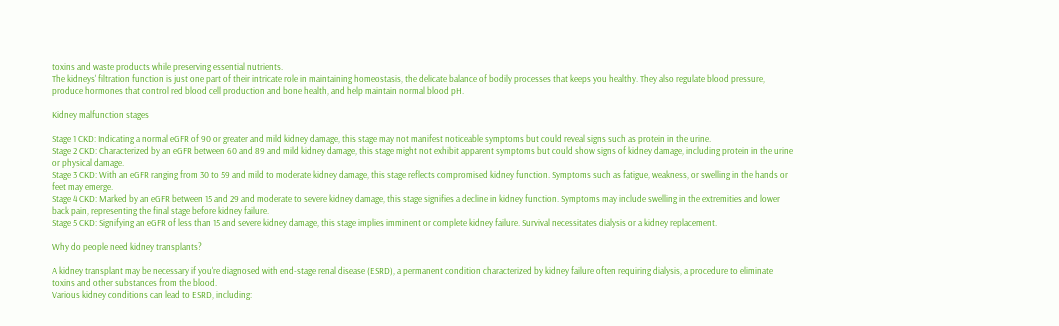toxins and waste products while preserving essential nutrients.
The kidneys' filtration function is just one part of their intricate role in maintaining homeostasis, the delicate balance of bodily processes that keeps you healthy. They also regulate blood pressure, produce hormones that control red blood cell production and bone health, and help maintain normal blood pH.

Kidney malfunction stages

Stage 1 CKD: Indicating a normal eGFR of 90 or greater and mild kidney damage, this stage may not manifest noticeable symptoms but could reveal signs such as protein in the urine.
Stage 2 CKD: Characterized by an eGFR between 60 and 89 and mild kidney damage, this stage might not exhibit apparent symptoms but could show signs of kidney damage, including protein in the urine or physical damage.
Stage 3 CKD: With an eGFR ranging from 30 to 59 and mild to moderate kidney damage, this stage reflects compromised kidney function. Symptoms such as fatigue, weakness, or swelling in the hands or feet may emerge.
Stage 4 CKD: Marked by an eGFR between 15 and 29 and moderate to severe kidney damage, this stage signifies a decline in kidney function. Symptoms may include swelling in the extremities and lower back pain, representing the final stage before kidney failure.
Stage 5 CKD: Signifying an eGFR of less than 15 and severe kidney damage, this stage implies imminent or complete kidney failure. Survival necessitates dialysis or a kidney replacement.

Why do people need kidney transplants?

A kidney transplant may be necessary if you're diagnosed with end-stage renal disease (ESRD), a permanent condition characterized by kidney failure often requiring dialysis, a procedure to eliminate toxins and other substances from the blood.
Various kidney conditions can lead to ESRD, including: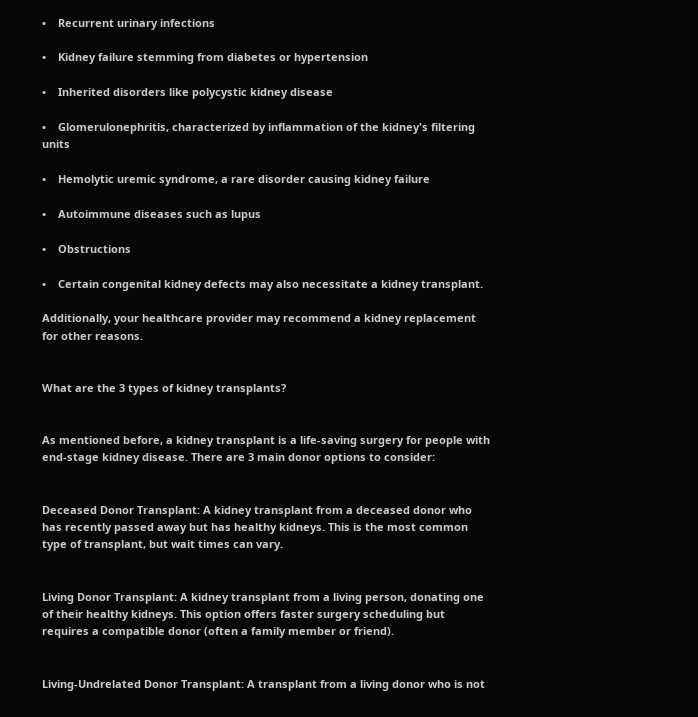•    Recurrent urinary infections

•    Kidney failure stemming from diabetes or hypertension

•    Inherited disorders like polycystic kidney disease

•    Glomerulonephritis, characterized by inflammation of the kidney's filtering units

•    Hemolytic uremic syndrome, a rare disorder causing kidney failure

•    Autoimmune diseases such as lupus

•    Obstructions

•    Certain congenital kidney defects may also necessitate a kidney transplant.

Additionally, your healthcare provider may recommend a kidney replacement for other reasons.


What are the 3 types of kidney transplants?


As mentioned before, a kidney transplant is a life-saving surgery for people with end-stage kidney disease. There are 3 main donor options to consider:


Deceased Donor Transplant: A kidney transplant from a deceased donor who has recently passed away but has healthy kidneys. This is the most common type of transplant, but wait times can vary.


Living Donor Transplant: A kidney transplant from a living person, donating one of their healthy kidneys. This option offers faster surgery scheduling but requires a compatible donor (often a family member or friend).


Living-Undrelated Donor Transplant: A transplant from a living donor who is not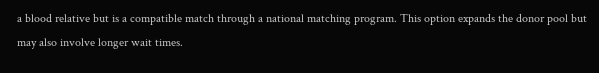a blood relative but is a compatible match through a national matching program. This option expands the donor pool but may also involve longer wait times.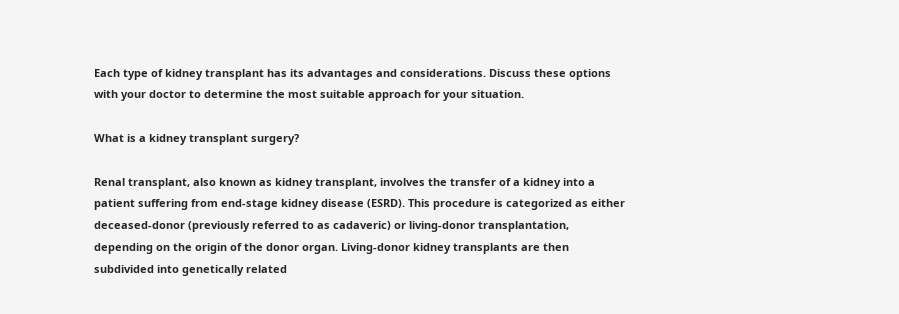Each type of kidney transplant has its advantages and considerations. Discuss these options with your doctor to determine the most suitable approach for your situation.

What is a kidney transplant surgery?

Renal transplant, also known as kidney transplant, involves the transfer of a kidney into a patient suffering from end-stage kidney disease (ESRD). This procedure is categorized as either deceased-donor (previously referred to as cadaveric) or living-donor transplantation, depending on the origin of the donor organ. Living-donor kidney transplants are then subdivided into genetically related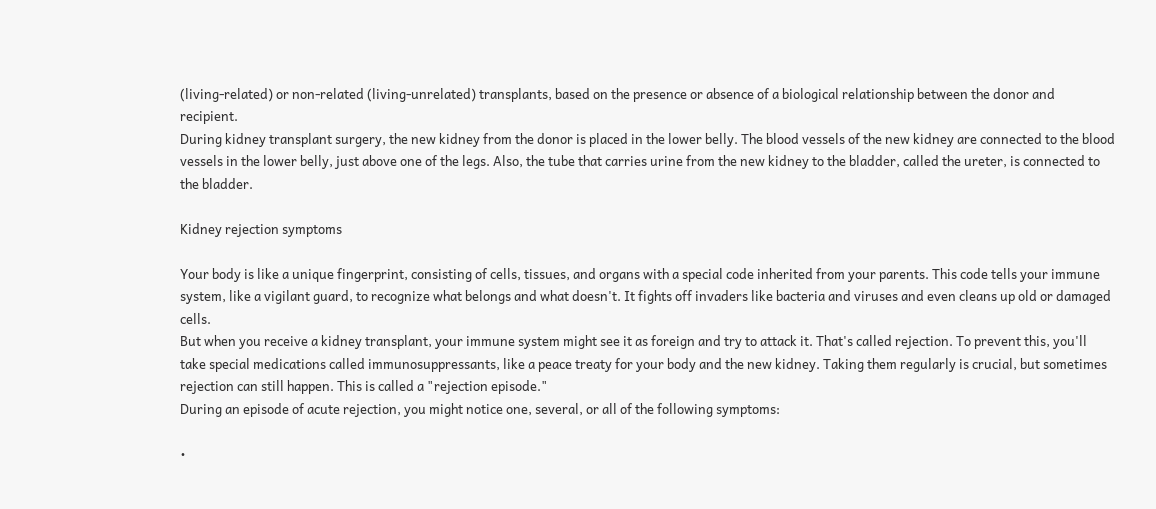(living-related) or non-related (living-unrelated) transplants, based on the presence or absence of a biological relationship between the donor and recipient.
During kidney transplant surgery, the new kidney from the donor is placed in the lower belly. The blood vessels of the new kidney are connected to the blood vessels in the lower belly, just above one of the legs. Also, the tube that carries urine from the new kidney to the bladder, called the ureter, is connected to the bladder.

Kidney rejection symptoms

Your body is like a unique fingerprint, consisting of cells, tissues, and organs with a special code inherited from your parents. This code tells your immune system, like a vigilant guard, to recognize what belongs and what doesn't. It fights off invaders like bacteria and viruses and even cleans up old or damaged cells.
But when you receive a kidney transplant, your immune system might see it as foreign and try to attack it. That's called rejection. To prevent this, you'll take special medications called immunosuppressants, like a peace treaty for your body and the new kidney. Taking them regularly is crucial, but sometimes rejection can still happen. This is called a "rejection episode."
During an episode of acute rejection, you might notice one, several, or all of the following symptoms:

•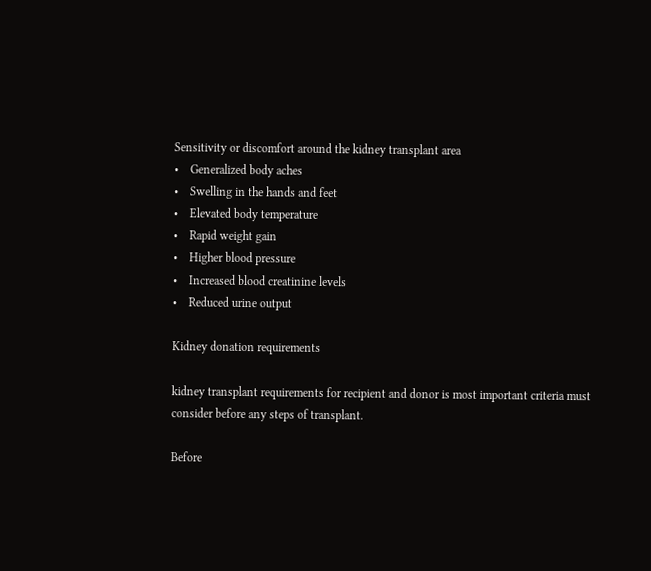Sensitivity or discomfort around the kidney transplant area
•    Generalized body aches
•    Swelling in the hands and feet
•    Elevated body temperature
•    Rapid weight gain
•    Higher blood pressure
•    Increased blood creatinine levels
•    Reduced urine output

Kidney donation requirements

kidney transplant requirements for recipient and donor is most important criteria must consider before any steps of transplant.

Before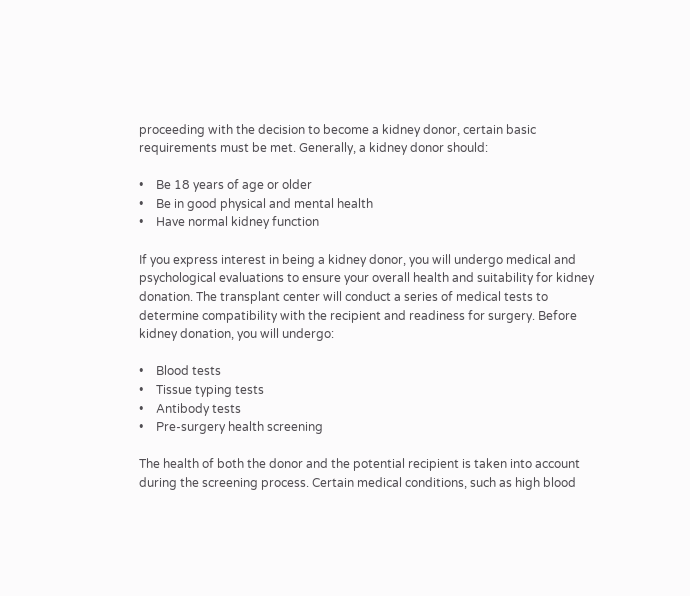proceeding with the decision to become a kidney donor, certain basic requirements must be met. Generally, a kidney donor should:

•    Be 18 years of age or older
•    Be in good physical and mental health
•    Have normal kidney function

If you express interest in being a kidney donor, you will undergo medical and psychological evaluations to ensure your overall health and suitability for kidney donation. The transplant center will conduct a series of medical tests to determine compatibility with the recipient and readiness for surgery. Before kidney donation, you will undergo:

•    Blood tests
•    Tissue typing tests
•    Antibody tests
•    Pre-surgery health screening

The health of both the donor and the potential recipient is taken into account during the screening process. Certain medical conditions, such as high blood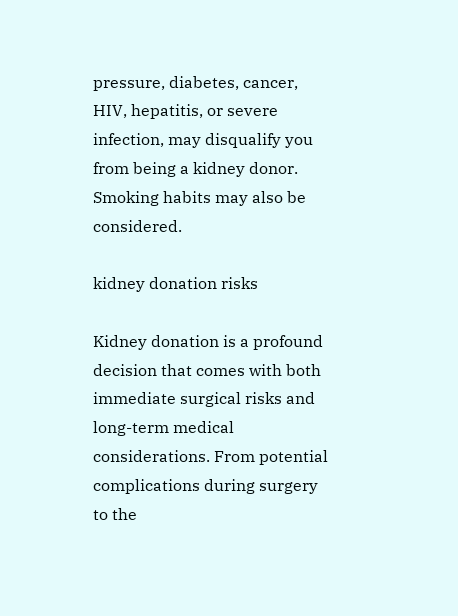pressure, diabetes, cancer, HIV, hepatitis, or severe infection, may disqualify you from being a kidney donor. Smoking habits may also be considered.

kidney donation risks

Kidney donation is a profound decision that comes with both immediate surgical risks and long-term medical considerations. From potential complications during surgery to the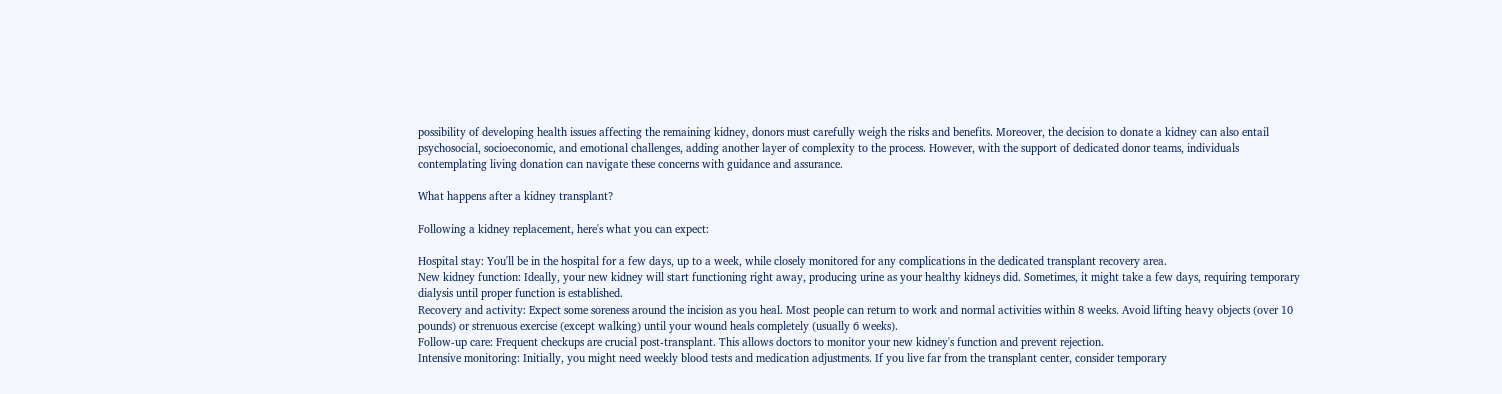possibility of developing health issues affecting the remaining kidney, donors must carefully weigh the risks and benefits. Moreover, the decision to donate a kidney can also entail psychosocial, socioeconomic, and emotional challenges, adding another layer of complexity to the process. However, with the support of dedicated donor teams, individuals contemplating living donation can navigate these concerns with guidance and assurance.

What happens after a kidney transplant?

Following a kidney replacement, here's what you can expect:

Hospital stay: You'll be in the hospital for a few days, up to a week, while closely monitored for any complications in the dedicated transplant recovery area.
New kidney function: Ideally, your new kidney will start functioning right away, producing urine as your healthy kidneys did. Sometimes, it might take a few days, requiring temporary dialysis until proper function is established.
Recovery and activity: Expect some soreness around the incision as you heal. Most people can return to work and normal activities within 8 weeks. Avoid lifting heavy objects (over 10 pounds) or strenuous exercise (except walking) until your wound heals completely (usually 6 weeks).
Follow-up care: Frequent checkups are crucial post-transplant. This allows doctors to monitor your new kidney's function and prevent rejection.
Intensive monitoring: Initially, you might need weekly blood tests and medication adjustments. If you live far from the transplant center, consider temporary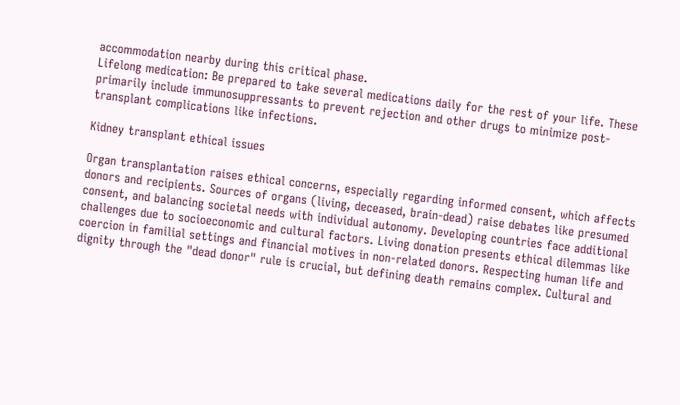accommodation nearby during this critical phase.
Lifelong medication: Be prepared to take several medications daily for the rest of your life. These primarily include immunosuppressants to prevent rejection and other drugs to minimize post-transplant complications like infections.

Kidney transplant ethical issues

Organ transplantation raises ethical concerns, especially regarding informed consent, which affects donors and recipients. Sources of organs (living, deceased, brain-dead) raise debates like presumed consent, and balancing societal needs with individual autonomy. Developing countries face additional challenges due to socioeconomic and cultural factors. Living donation presents ethical dilemmas like coercion in familial settings and financial motives in non-related donors. Respecting human life and dignity through the "dead donor" rule is crucial, but defining death remains complex. Cultural and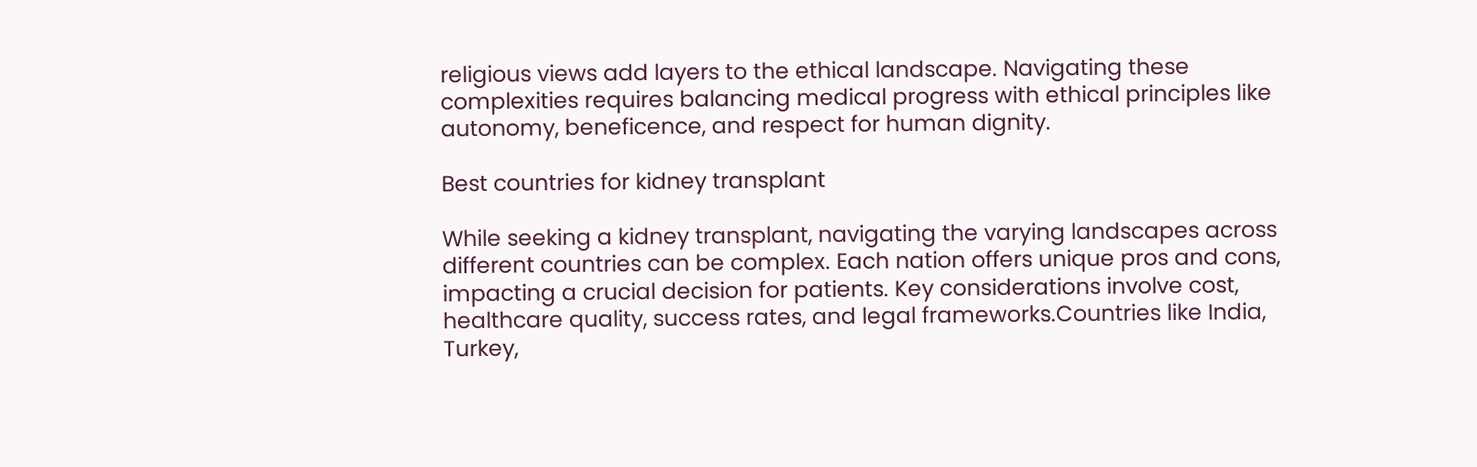religious views add layers to the ethical landscape. Navigating these complexities requires balancing medical progress with ethical principles like autonomy, beneficence, and respect for human dignity.

Best countries for kidney transplant

While seeking a kidney transplant, navigating the varying landscapes across different countries can be complex. Each nation offers unique pros and cons, impacting a crucial decision for patients. Key considerations involve cost, healthcare quality, success rates, and legal frameworks.Countries like India, Turkey,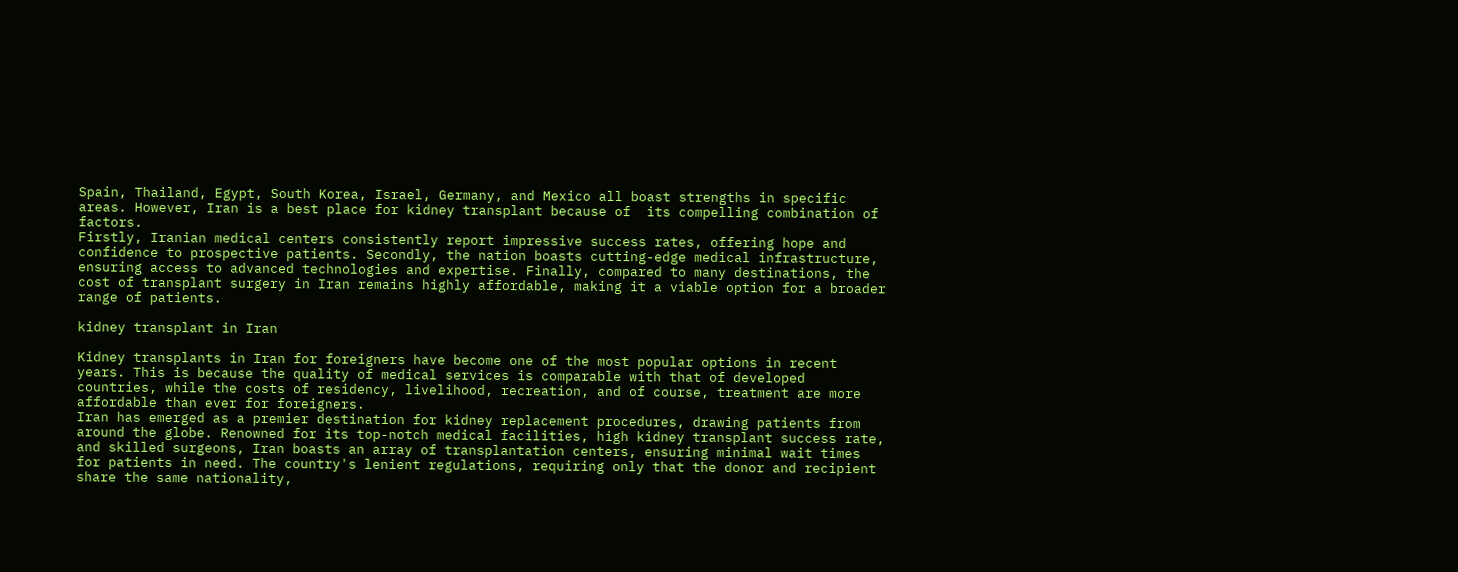Spain, Thailand, Egypt, South Korea, Israel, Germany, and Mexico all boast strengths in specific areas. However, Iran is a best place for kidney transplant because of  its compelling combination of factors.
Firstly, Iranian medical centers consistently report impressive success rates, offering hope and confidence to prospective patients. Secondly, the nation boasts cutting-edge medical infrastructure, ensuring access to advanced technologies and expertise. Finally, compared to many destinations, the cost of transplant surgery in Iran remains highly affordable, making it a viable option for a broader range of patients.

kidney transplant in Iran

Kidney transplants in Iran for foreigners have become one of the most popular options in recent years. This is because the quality of medical services is comparable with that of developed countries, while the costs of residency, livelihood, recreation, and of course, treatment are more affordable than ever for foreigners.
Iran has emerged as a premier destination for kidney replacement procedures, drawing patients from around the globe. Renowned for its top-notch medical facilities, high kidney transplant success rate, and skilled surgeons, Iran boasts an array of transplantation centers, ensuring minimal wait times for patients in need. The country's lenient regulations, requiring only that the donor and recipient share the same nationality,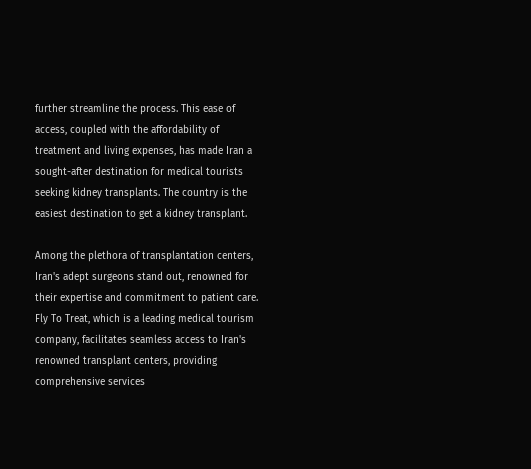further streamline the process. This ease of access, coupled with the affordability of treatment and living expenses, has made Iran a sought-after destination for medical tourists seeking kidney transplants. The country is the easiest destination to get a kidney transplant.

Among the plethora of transplantation centers, Iran's adept surgeons stand out, renowned for their expertise and commitment to patient care. Fly To Treat, which is a leading medical tourism company, facilitates seamless access to Iran's renowned transplant centers, providing comprehensive services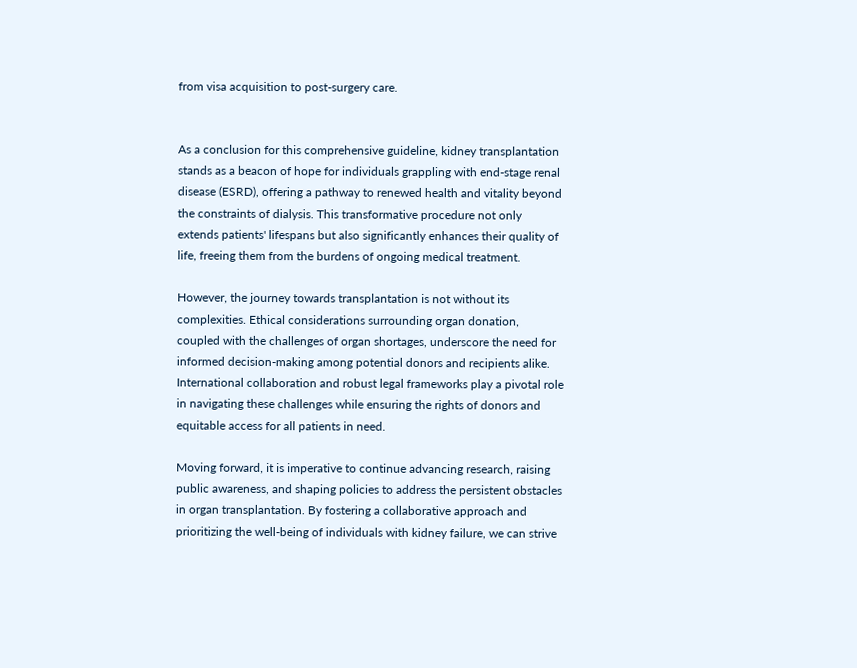from visa acquisition to post-surgery care.


As a conclusion for this comprehensive guideline, kidney transplantation stands as a beacon of hope for individuals grappling with end-stage renal disease (ESRD), offering a pathway to renewed health and vitality beyond the constraints of dialysis. This transformative procedure not only extends patients' lifespans but also significantly enhances their quality of life, freeing them from the burdens of ongoing medical treatment.

However, the journey towards transplantation is not without its complexities. Ethical considerations surrounding organ donation, coupled with the challenges of organ shortages, underscore the need for informed decision-making among potential donors and recipients alike. International collaboration and robust legal frameworks play a pivotal role in navigating these challenges while ensuring the rights of donors and equitable access for all patients in need.

Moving forward, it is imperative to continue advancing research, raising public awareness, and shaping policies to address the persistent obstacles in organ transplantation. By fostering a collaborative approach and prioritizing the well-being of individuals with kidney failure, we can strive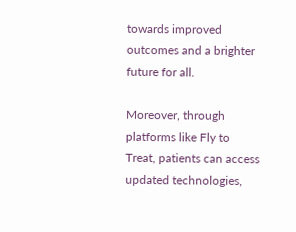towards improved outcomes and a brighter future for all.

Moreover, through platforms like Fly to Treat, patients can access updated technologies,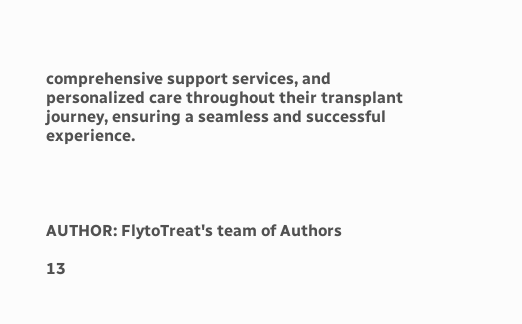comprehensive support services, and personalized care throughout their transplant journey, ensuring a seamless and successful experience.




AUTHOR: FlytoTreat's team of Authors

13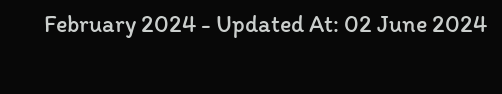February 2024 - Updated At: 02 June 2024